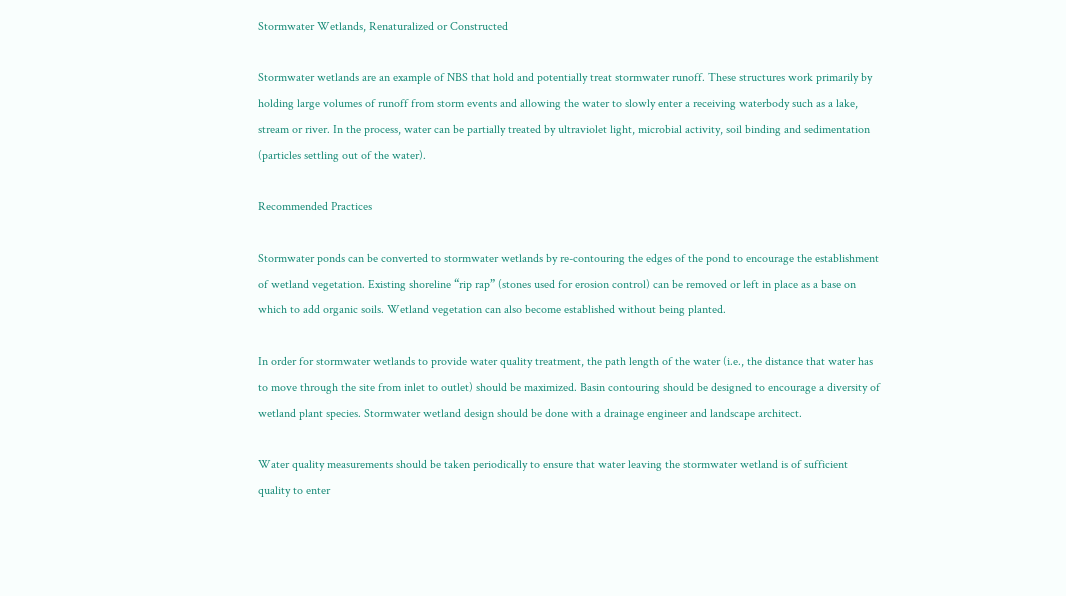Stormwater Wetlands, Renaturalized or Constructed

Stormwater wetlands are an example of NBS that hold and potentially treat stormwater runoff. These structures work primarily by holding large volumes of runoff from storm events and allowing the water to slowly enter a receiving waterbody such as a lake, stream or river. In the process, water can be partially treated by ultraviolet light, microbial activity, soil binding and sedimentation (particles settling out of the water).

Recommended Practices

Stormwater ponds can be converted to stormwater wetlands by re-contouring the edges of the pond to encourage the establishment of wetland vegetation. Existing shoreline “rip rap” (stones used for erosion control) can be removed or left in place as a base on which to add organic soils. Wetland vegetation can also become established without being planted.

In order for stormwater wetlands to provide water quality treatment, the path length of the water (i.e., the distance that water has to move through the site from inlet to outlet) should be maximized. Basin contouring should be designed to encourage a diversity of wetland plant species. Stormwater wetland design should be done with a drainage engineer and landscape architect.

Water quality measurements should be taken periodically to ensure that water leaving the stormwater wetland is of sufficient quality to enter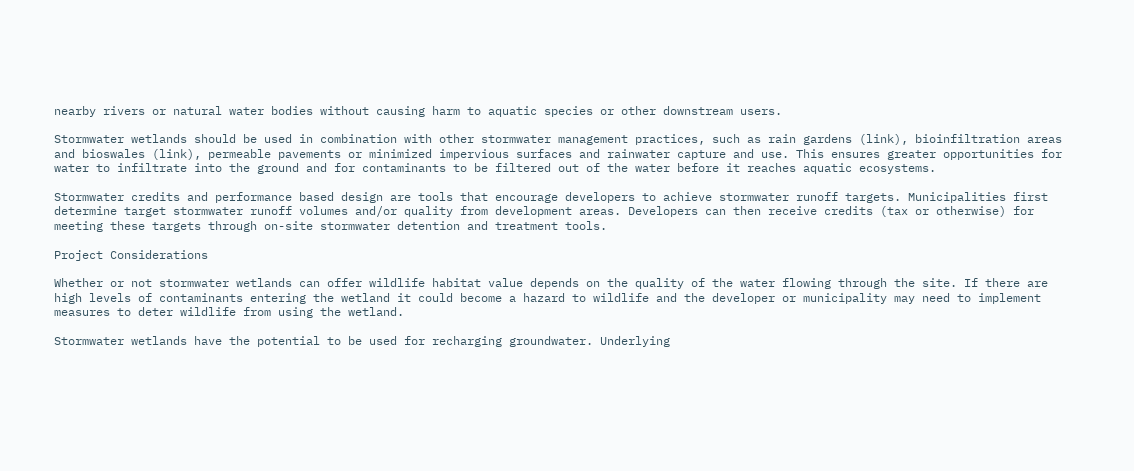nearby rivers or natural water bodies without causing harm to aquatic species or other downstream users.

Stormwater wetlands should be used in combination with other stormwater management practices, such as rain gardens (link), bioinfiltration areas and bioswales (link), permeable pavements or minimized impervious surfaces and rainwater capture and use. This ensures greater opportunities for water to infiltrate into the ground and for contaminants to be filtered out of the water before it reaches aquatic ecosystems.

Stormwater credits and performance based design are tools that encourage developers to achieve stormwater runoff targets. Municipalities first determine target stormwater runoff volumes and/or quality from development areas. Developers can then receive credits (tax or otherwise) for meeting these targets through on-site stormwater detention and treatment tools.

Project Considerations

Whether or not stormwater wetlands can offer wildlife habitat value depends on the quality of the water flowing through the site. If there are high levels of contaminants entering the wetland it could become a hazard to wildlife and the developer or municipality may need to implement measures to deter wildlife from using the wetland.

Stormwater wetlands have the potential to be used for recharging groundwater. Underlying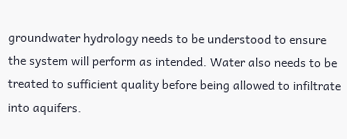groundwater hydrology needs to be understood to ensure the system will perform as intended. Water also needs to be treated to sufficient quality before being allowed to infiltrate into aquifers.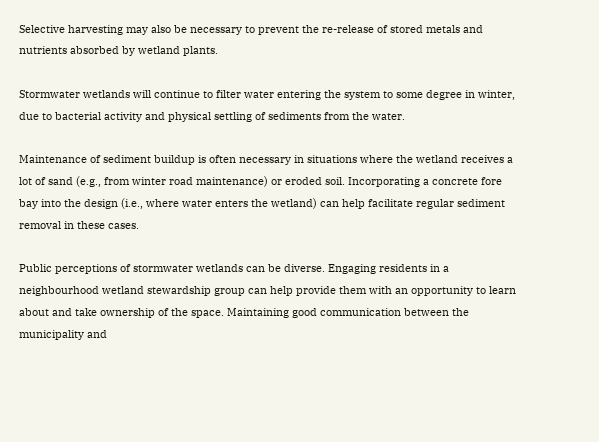Selective harvesting may also be necessary to prevent the re-release of stored metals and nutrients absorbed by wetland plants.

Stormwater wetlands will continue to filter water entering the system to some degree in winter, due to bacterial activity and physical settling of sediments from the water.

Maintenance of sediment buildup is often necessary in situations where the wetland receives a lot of sand (e.g., from winter road maintenance) or eroded soil. Incorporating a concrete fore bay into the design (i.e., where water enters the wetland) can help facilitate regular sediment removal in these cases.

Public perceptions of stormwater wetlands can be diverse. Engaging residents in a neighbourhood wetland stewardship group can help provide them with an opportunity to learn about and take ownership of the space. Maintaining good communication between the municipality and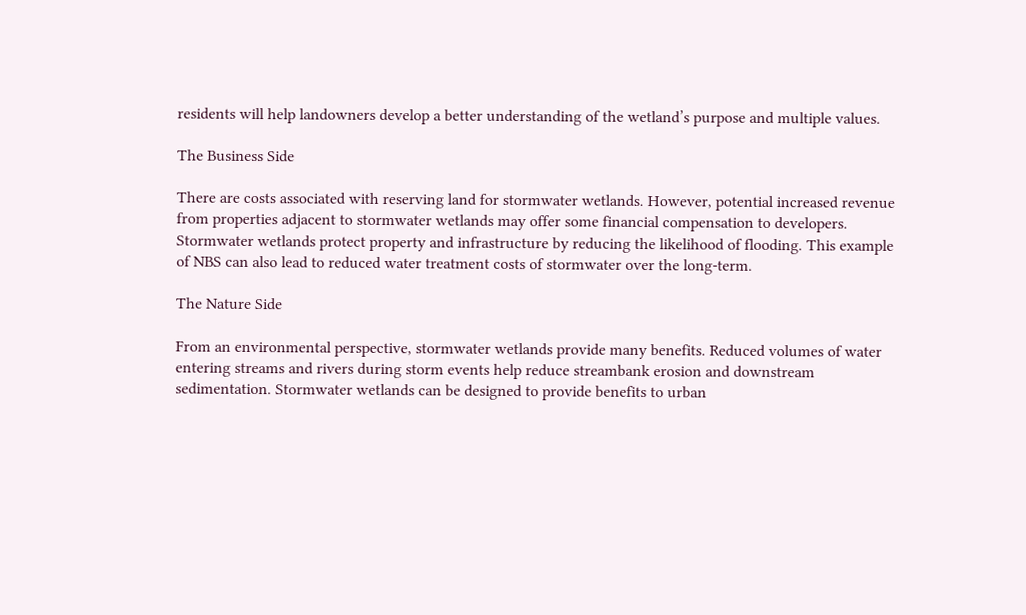residents will help landowners develop a better understanding of the wetland’s purpose and multiple values.

The Business Side

There are costs associated with reserving land for stormwater wetlands. However, potential increased revenue from properties adjacent to stormwater wetlands may offer some financial compensation to developers. Stormwater wetlands protect property and infrastructure by reducing the likelihood of flooding. This example of NBS can also lead to reduced water treatment costs of stormwater over the long-term.

The Nature Side

From an environmental perspective, stormwater wetlands provide many benefits. Reduced volumes of water entering streams and rivers during storm events help reduce streambank erosion and downstream sedimentation. Stormwater wetlands can be designed to provide benefits to urban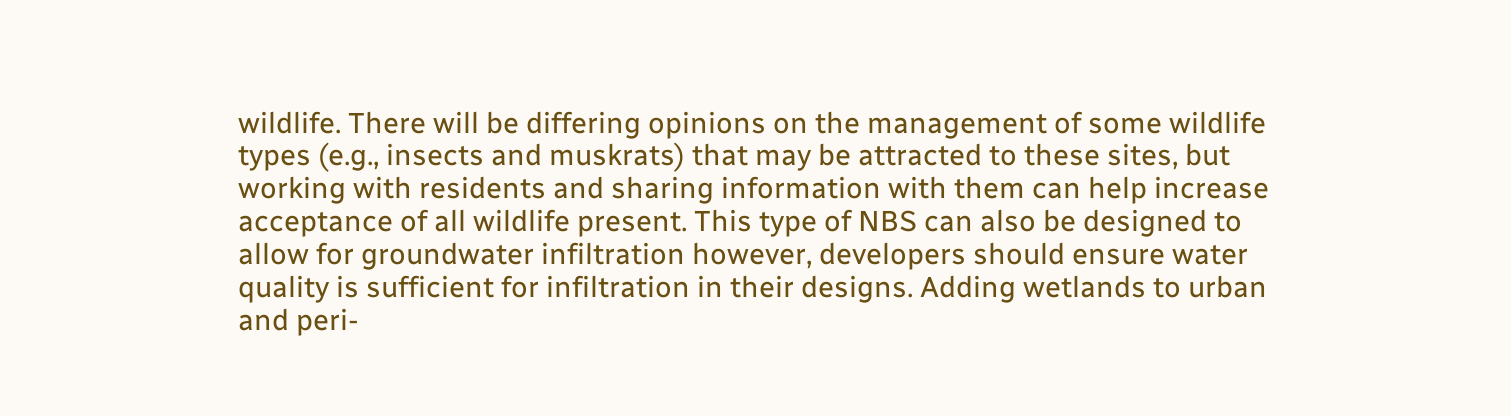wildlife. There will be differing opinions on the management of some wildlife types (e.g., insects and muskrats) that may be attracted to these sites, but working with residents and sharing information with them can help increase acceptance of all wildlife present. This type of NBS can also be designed to allow for groundwater infiltration however, developers should ensure water quality is sufficient for infiltration in their designs. Adding wetlands to urban and peri-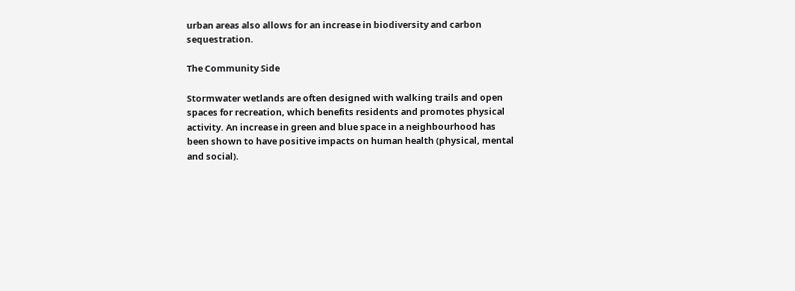urban areas also allows for an increase in biodiversity and carbon sequestration.

The Community Side

Stormwater wetlands are often designed with walking trails and open spaces for recreation, which benefits residents and promotes physical activity. An increase in green and blue space in a neighbourhood has been shown to have positive impacts on human health (physical, mental and social).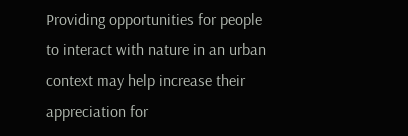Providing opportunities for people to interact with nature in an urban context may help increase their appreciation for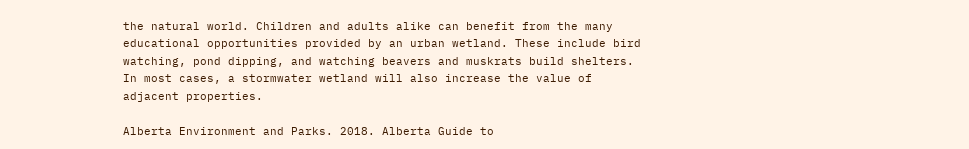the natural world. Children and adults alike can benefit from the many educational opportunities provided by an urban wetland. These include bird watching, pond dipping, and watching beavers and muskrats build shelters. In most cases, a stormwater wetland will also increase the value of adjacent properties.

Alberta Environment and Parks. 2018. Alberta Guide to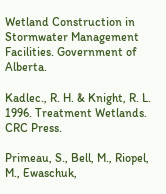Wetland Construction in Stormwater Management Facilities. Government of Alberta.

Kadlec., R. H. & Knight, R. L. 1996. Treatment Wetlands. CRC Press.

Primeau, S., Bell, M., Riopel, M., Ewaschuk,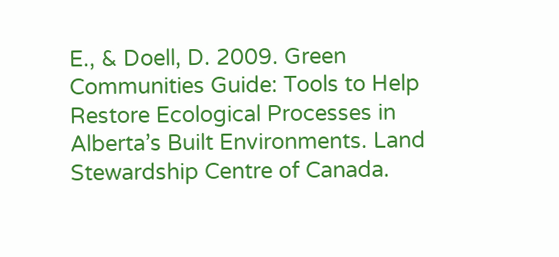E., & Doell, D. 2009. Green Communities Guide: Tools to Help Restore Ecological Processes in Alberta’s Built Environments. Land Stewardship Centre of Canada.